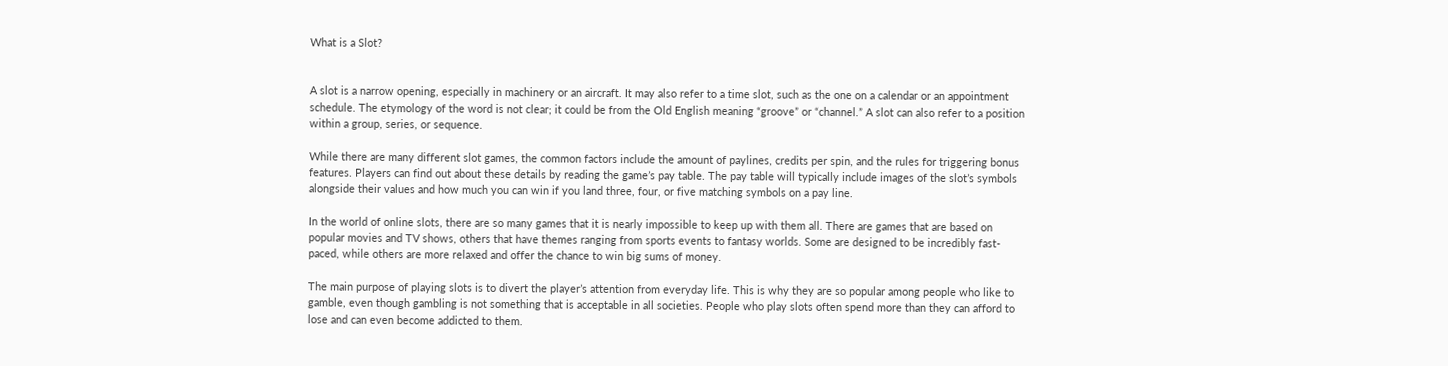What is a Slot?


A slot is a narrow opening, especially in machinery or an aircraft. It may also refer to a time slot, such as the one on a calendar or an appointment schedule. The etymology of the word is not clear; it could be from the Old English meaning “groove” or “channel.” A slot can also refer to a position within a group, series, or sequence.

While there are many different slot games, the common factors include the amount of paylines, credits per spin, and the rules for triggering bonus features. Players can find out about these details by reading the game’s pay table. The pay table will typically include images of the slot’s symbols alongside their values and how much you can win if you land three, four, or five matching symbols on a pay line.

In the world of online slots, there are so many games that it is nearly impossible to keep up with them all. There are games that are based on popular movies and TV shows, others that have themes ranging from sports events to fantasy worlds. Some are designed to be incredibly fast-paced, while others are more relaxed and offer the chance to win big sums of money.

The main purpose of playing slots is to divert the player’s attention from everyday life. This is why they are so popular among people who like to gamble, even though gambling is not something that is acceptable in all societies. People who play slots often spend more than they can afford to lose and can even become addicted to them.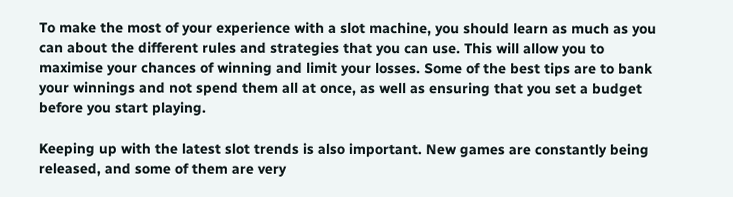To make the most of your experience with a slot machine, you should learn as much as you can about the different rules and strategies that you can use. This will allow you to maximise your chances of winning and limit your losses. Some of the best tips are to bank your winnings and not spend them all at once, as well as ensuring that you set a budget before you start playing.

Keeping up with the latest slot trends is also important. New games are constantly being released, and some of them are very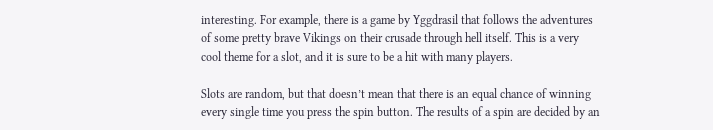interesting. For example, there is a game by Yggdrasil that follows the adventures of some pretty brave Vikings on their crusade through hell itself. This is a very cool theme for a slot, and it is sure to be a hit with many players.

Slots are random, but that doesn’t mean that there is an equal chance of winning every single time you press the spin button. The results of a spin are decided by an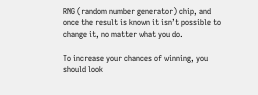RNG (random number generator) chip, and once the result is known it isn’t possible to change it, no matter what you do.

To increase your chances of winning, you should look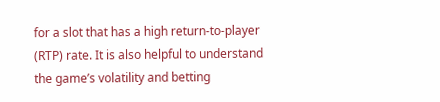for a slot that has a high return-to-player (RTP) rate. It is also helpful to understand the game’s volatility and betting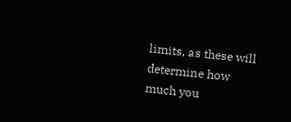limits, as these will determine how much you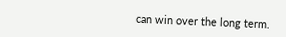can win over the long term.